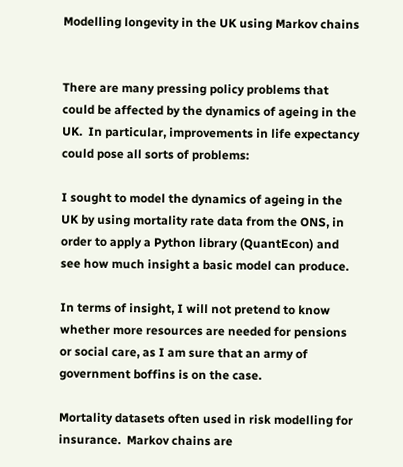Modelling longevity in the UK using Markov chains


There are many pressing policy problems that could be affected by the dynamics of ageing in the UK.  In particular, improvements in life expectancy could pose all sorts of problems:

I sought to model the dynamics of ageing in the UK by using mortality rate data from the ONS, in order to apply a Python library (QuantEcon) and see how much insight a basic model can produce.

In terms of insight, I will not pretend to know whether more resources are needed for pensions or social care, as I am sure that an army of government boffins is on the case.

Mortality datasets often used in risk modelling for insurance.  Markov chains are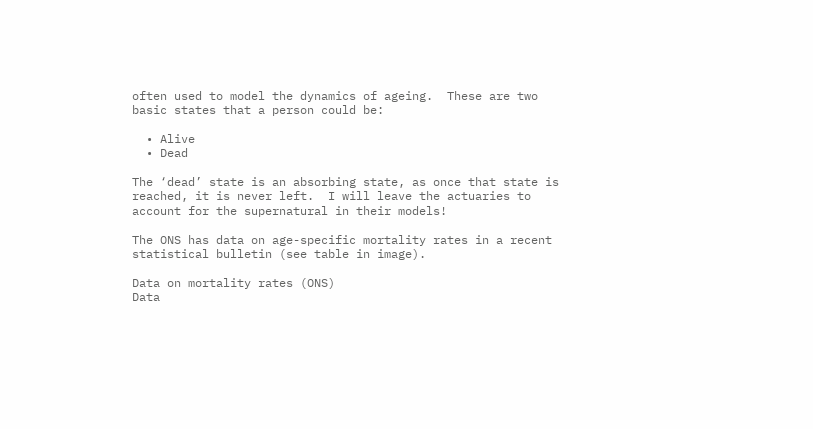often used to model the dynamics of ageing.  These are two basic states that a person could be:

  • Alive
  • Dead

The ‘dead’ state is an absorbing state, as once that state is reached, it is never left.  I will leave the actuaries to account for the supernatural in their models!

The ONS has data on age-specific mortality rates in a recent statistical bulletin (see table in image).

Data on mortality rates (ONS)
Data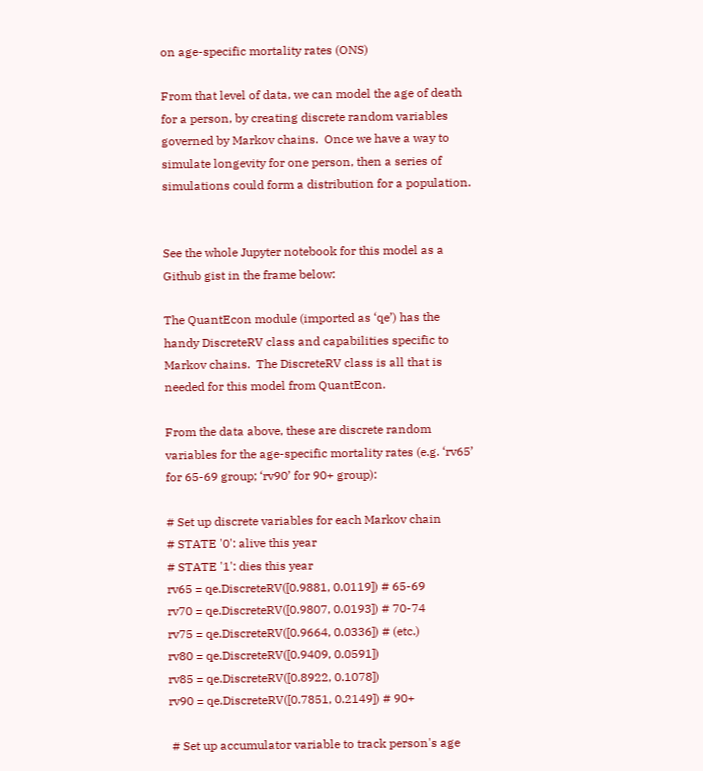on age-specific mortality rates (ONS)

From that level of data, we can model the age of death for a person, by creating discrete random variables governed by Markov chains.  Once we have a way to simulate longevity for one person, then a series of simulations could form a distribution for a population.


See the whole Jupyter notebook for this model as a Github gist in the frame below:

The QuantEcon module (imported as ‘qe’) has the handy DiscreteRV class and capabilities specific to Markov chains.  The DiscreteRV class is all that is needed for this model from QuantEcon.

From the data above, these are discrete random variables for the age-specific mortality rates (e.g. ‘rv65’ for 65-69 group; ‘rv90’ for 90+ group):

# Set up discrete variables for each Markov chain
# STATE '0': alive this year
# STATE '1': dies this year
rv65 = qe.DiscreteRV([0.9881, 0.0119]) # 65-69
rv70 = qe.DiscreteRV([0.9807, 0.0193]) # 70-74
rv75 = qe.DiscreteRV([0.9664, 0.0336]) # (etc.)
rv80 = qe.DiscreteRV([0.9409, 0.0591])
rv85 = qe.DiscreteRV([0.8922, 0.1078])
rv90 = qe.DiscreteRV([0.7851, 0.2149]) # 90+

 # Set up accumulator variable to track person's age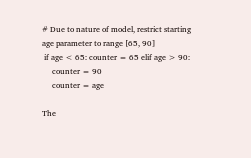# Due to nature of model, restrict starting age parameter to range [65, 90]
 if age < 65: counter = 65 elif age > 90:
     counter = 90
     counter = age

The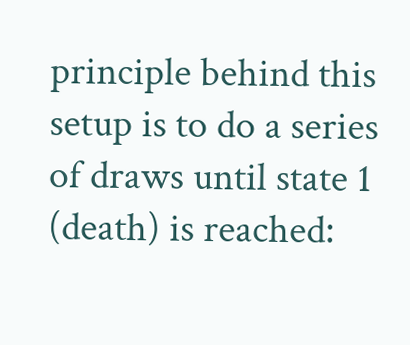principle behind this setup is to do a series of draws until state 1 (death) is reached: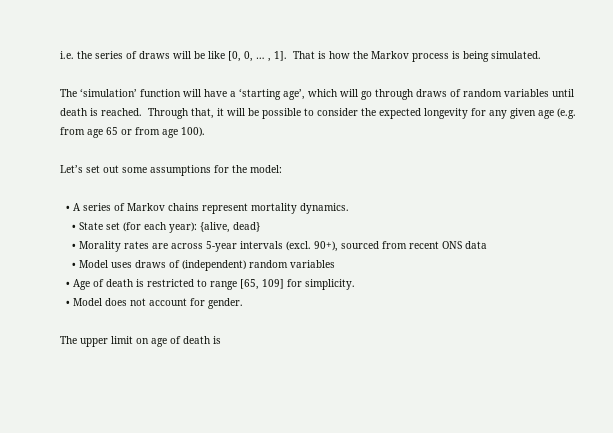i.e. the series of draws will be like [0, 0, … , 1].  That is how the Markov process is being simulated.

The ‘simulation’ function will have a ‘starting age’, which will go through draws of random variables until death is reached.  Through that, it will be possible to consider the expected longevity for any given age (e.g. from age 65 or from age 100).

Let’s set out some assumptions for the model:

  • A series of Markov chains represent mortality dynamics.
    • State set (for each year): {alive, dead}
    • Morality rates are across 5-year intervals (excl. 90+), sourced from recent ONS data
    • Model uses draws of (independent) random variables
  • Age of death is restricted to range [65, 109] for simplicity.
  • Model does not account for gender.

The upper limit on age of death is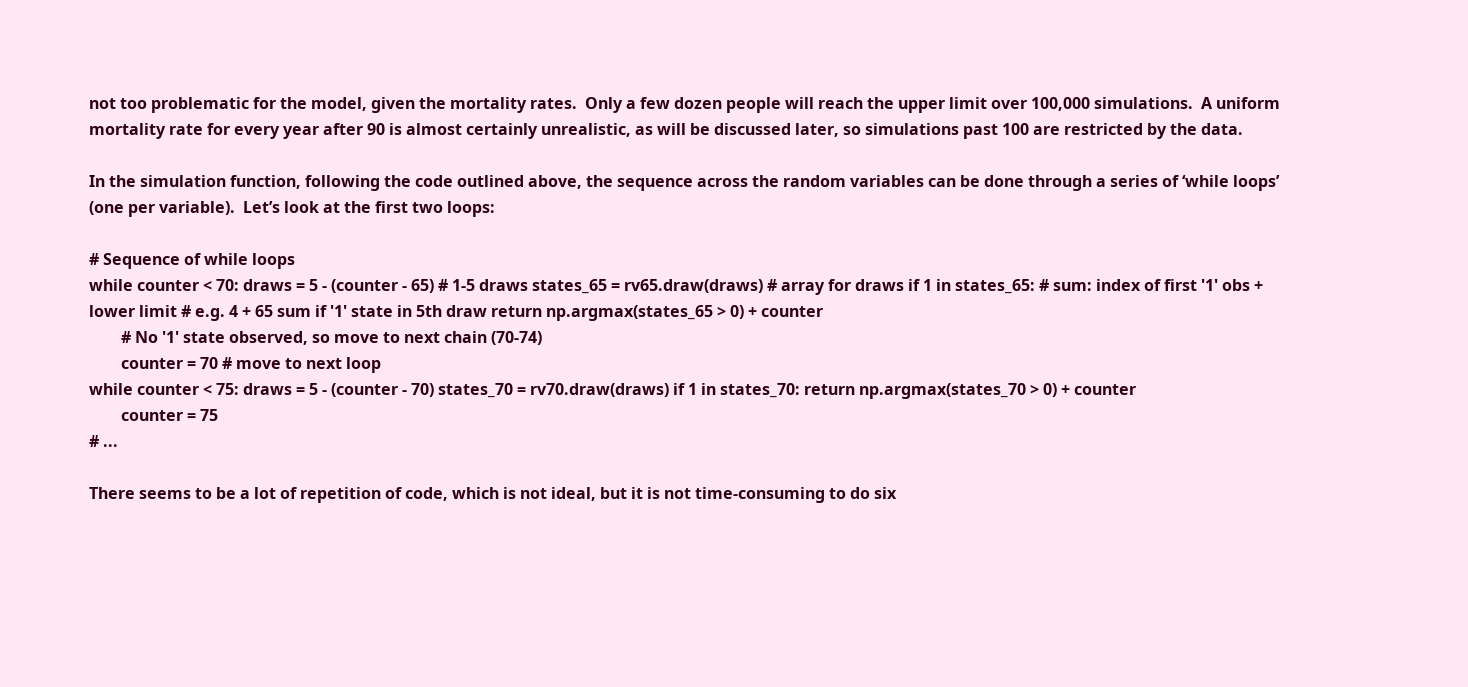not too problematic for the model, given the mortality rates.  Only a few dozen people will reach the upper limit over 100,000 simulations.  A uniform mortality rate for every year after 90 is almost certainly unrealistic, as will be discussed later, so simulations past 100 are restricted by the data.

In the simulation function, following the code outlined above, the sequence across the random variables can be done through a series of ‘while loops’ (one per variable).  Let’s look at the first two loops:

# Sequence of while loops
while counter < 70: draws = 5 - (counter - 65) # 1-5 draws states_65 = rv65.draw(draws) # array for draws if 1 in states_65: # sum: index of first '1' obs + lower limit # e.g. 4 + 65 sum if '1' state in 5th draw return np.argmax(states_65 > 0) + counter
        # No '1' state observed, so move to next chain (70-74)
        counter = 70 # move to next loop
while counter < 75: draws = 5 - (counter - 70) states_70 = rv70.draw(draws) if 1 in states_70: return np.argmax(states_70 > 0) + counter
        counter = 75
# ...

There seems to be a lot of repetition of code, which is not ideal, but it is not time-consuming to do six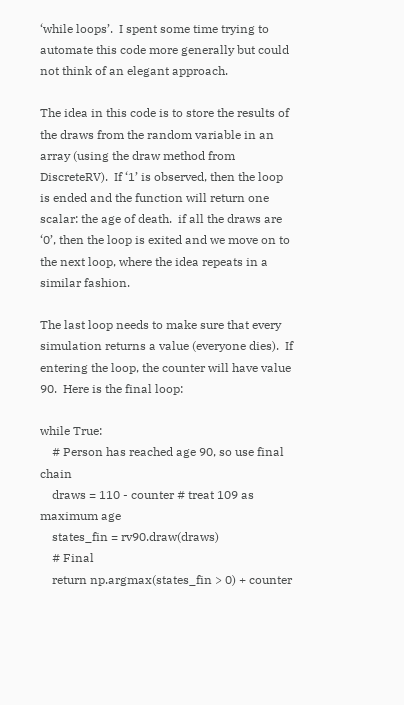‘while loops’.  I spent some time trying to automate this code more generally but could not think of an elegant approach.

The idea in this code is to store the results of the draws from the random variable in an array (using the draw method from DiscreteRV).  If ‘1’ is observed, then the loop is ended and the function will return one scalar: the age of death.  if all the draws are ‘0’, then the loop is exited and we move on to the next loop, where the idea repeats in a similar fashion.

The last loop needs to make sure that every simulation returns a value (everyone dies).  If entering the loop, the counter will have value 90.  Here is the final loop:

while True:
    # Person has reached age 90, so use final chain
    draws = 110 - counter # treat 109 as maximum age
    states_fin = rv90.draw(draws)
    # Final
    return np.argmax(states_fin > 0) + counter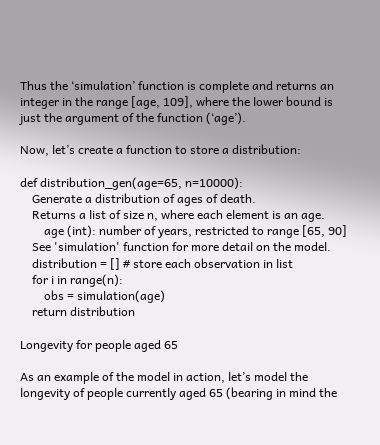Thus the ‘simulation’ function is complete and returns an integer in the range [age, 109], where the lower bound is just the argument of the function (‘age’).

Now, let’s create a function to store a distribution:

def distribution_gen(age=65, n=10000):
    Generate a distribution of ages of death.
    Returns a list of size n, where each element is an age.
        age (int): number of years, restricted to range [65, 90]
    See 'simulation' function for more detail on the model.
    distribution = [] # store each observation in list
    for i in range(n):
        obs = simulation(age)
    return distribution

Longevity for people aged 65

As an example of the model in action, let’s model the longevity of people currently aged 65 (bearing in mind the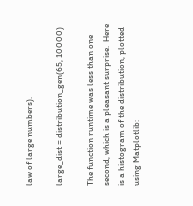law of large numbers).

large_dist = distribution_gen(65, 10000)

The function runtime was less than one second, which is a pleasant surprise.  Here is a histogram of the distribution, plotted using Matplotlib: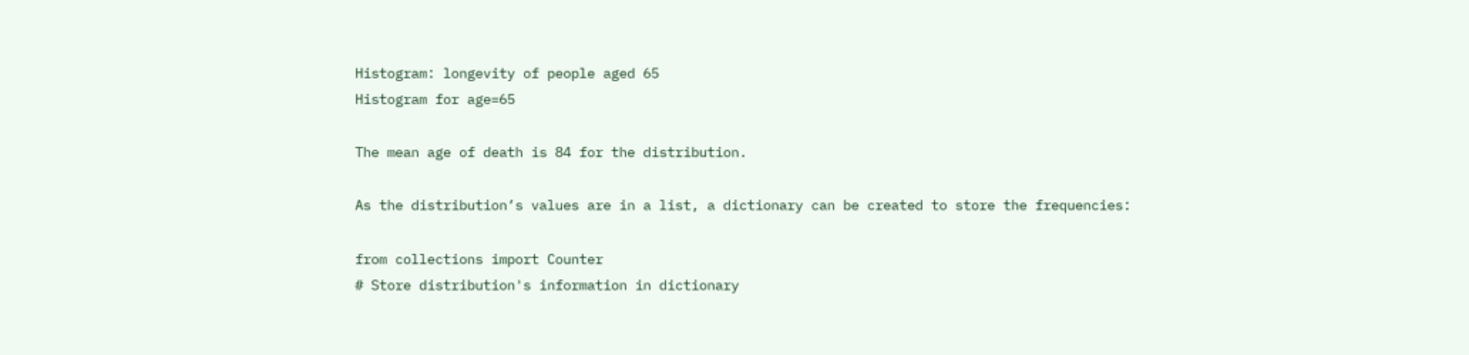Histogram: longevity of people aged 65
Histogram for age=65

The mean age of death is 84 for the distribution.

As the distribution’s values are in a list, a dictionary can be created to store the frequencies:

from collections import Counter
# Store distribution's information in dictionary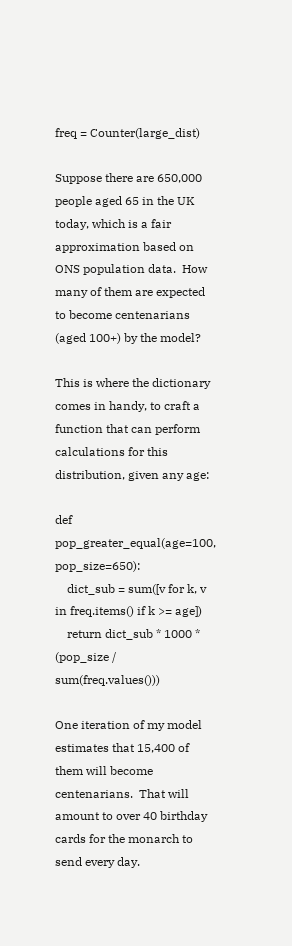freq = Counter(large_dist)

Suppose there are 650,000 people aged 65 in the UK today, which is a fair approximation based on ONS population data.  How many of them are expected to become centenarians (aged 100+) by the model?

This is where the dictionary comes in handy, to craft a function that can perform calculations for this distribution, given any age:

def pop_greater_equal(age=100, pop_size=650):
    dict_sub = sum([v for k, v in freq.items() if k >= age])
    return dict_sub * 1000 * (pop_size / sum(freq.values()))

One iteration of my model estimates that 15,400 of them will become centenarians.  That will amount to over 40 birthday cards for the monarch to send every day.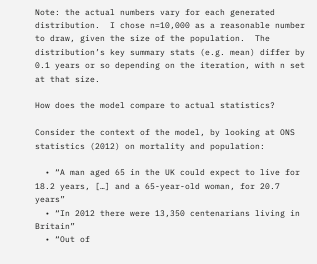Note: the actual numbers vary for each generated distribution.  I chose n=10,000 as a reasonable number to draw, given the size of the population.  The distribution’s key summary stats (e.g. mean) differ by 0.1 years or so depending on the iteration, with n set at that size.

How does the model compare to actual statistics?

Consider the context of the model, by looking at ONS statistics (2012) on mortality and population:

  • “A man aged 65 in the UK could expect to live for 18.2 years, […] and a 65-year-old woman, for 20.7 years”
  • “In 2012 there were 13,350 centenarians living in Britain”
  • “Out of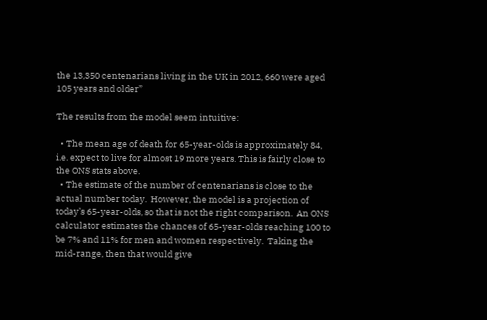the 13,350 centenarians living in the UK in 2012, 660 were aged 105 years and older”

The results from the model seem intuitive:

  • The mean age of death for 65-year-olds is approximately 84, i.e. expect to live for almost 19 more years. This is fairly close to the ONS stats above.
  • The estimate of the number of centenarians is close to the actual number today.  However, the model is a projection of today’s 65-year-olds, so that is not the right comparison.  An ONS calculator estimates the chances of 65-year-olds reaching 100 to be 7% and 11% for men and women respectively.  Taking the mid-range, then that would give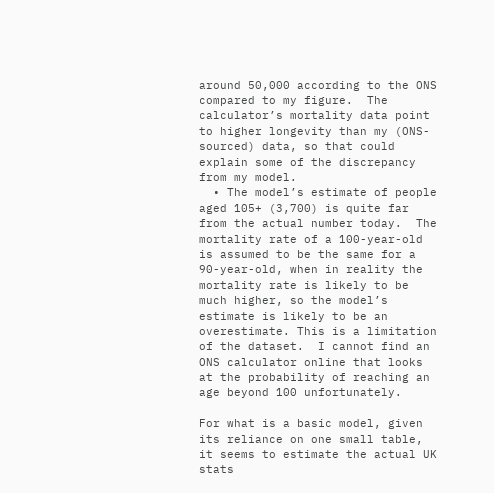around 50,000 according to the ONS compared to my figure.  The calculator’s mortality data point to higher longevity than my (ONS-sourced) data, so that could explain some of the discrepancy from my model.
  • The model’s estimate of people aged 105+ (3,700) is quite far from the actual number today.  The mortality rate of a 100-year-old is assumed to be the same for a 90-year-old, when in reality the mortality rate is likely to be much higher, so the model’s estimate is likely to be an overestimate. This is a limitation of the dataset.  I cannot find an ONS calculator online that looks at the probability of reaching an age beyond 100 unfortunately.

For what is a basic model, given its reliance on one small table, it seems to estimate the actual UK stats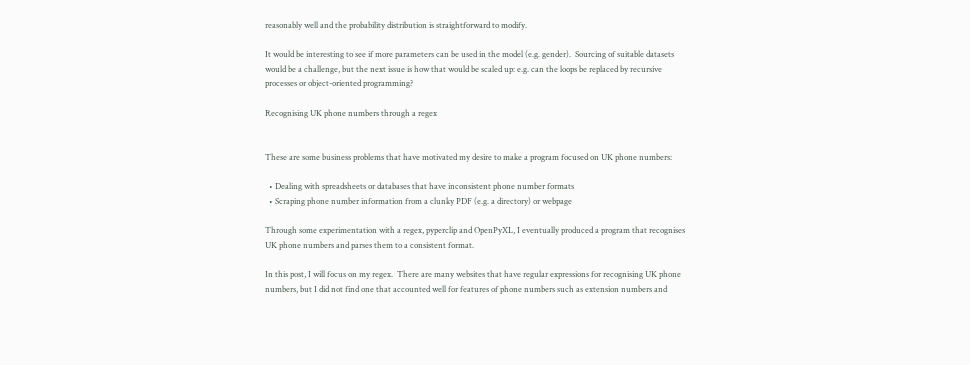reasonably well and the probability distribution is straightforward to modify.

It would be interesting to see if more parameters can be used in the model (e.g. gender).  Sourcing of suitable datasets would be a challenge, but the next issue is how that would be scaled up: e.g. can the loops be replaced by recursive processes or object-oriented programming?

Recognising UK phone numbers through a regex


These are some business problems that have motivated my desire to make a program focused on UK phone numbers:

  • Dealing with spreadsheets or databases that have inconsistent phone number formats
  • Scraping phone number information from a clunky PDF (e.g. a directory) or webpage

Through some experimentation with a regex, pyperclip and OpenPyXL, I eventually produced a program that recognises UK phone numbers and parses them to a consistent format.

In this post, I will focus on my regex.  There are many websites that have regular expressions for recognising UK phone numbers, but I did not find one that accounted well for features of phone numbers such as extension numbers and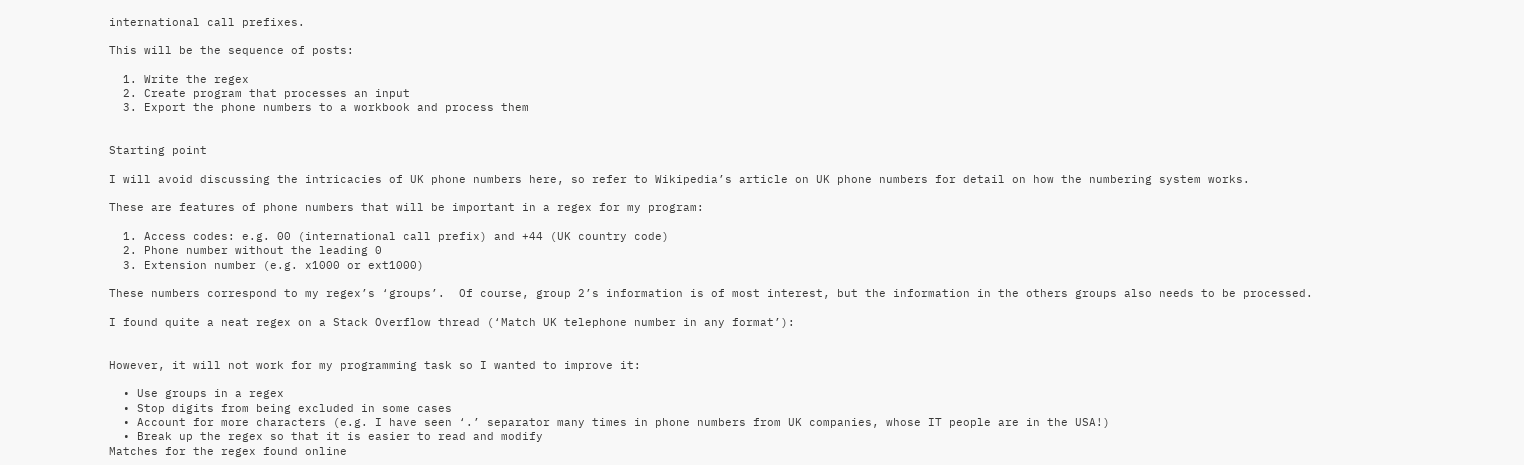international call prefixes.

This will be the sequence of posts:

  1. Write the regex
  2. Create program that processes an input
  3. Export the phone numbers to a workbook and process them


Starting point

I will avoid discussing the intricacies of UK phone numbers here, so refer to Wikipedia’s article on UK phone numbers for detail on how the numbering system works.

These are features of phone numbers that will be important in a regex for my program:

  1. Access codes: e.g. 00 (international call prefix) and +44 (UK country code)
  2. Phone number without the leading 0
  3. Extension number (e.g. x1000 or ext1000)

These numbers correspond to my regex’s ‘groups’.  Of course, group 2’s information is of most interest, but the information in the others groups also needs to be processed.

I found quite a neat regex on a Stack Overflow thread (‘Match UK telephone number in any format’):


However, it will not work for my programming task so I wanted to improve it:

  • Use groups in a regex
  • Stop digits from being excluded in some cases
  • Account for more characters (e.g. I have seen ‘.’ separator many times in phone numbers from UK companies, whose IT people are in the USA!)
  • Break up the regex so that it is easier to read and modify
Matches for the regex found online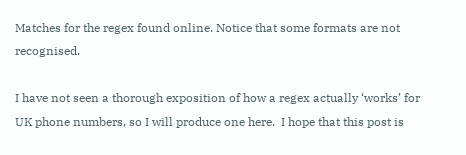Matches for the regex found online. Notice that some formats are not recognised.

I have not seen a thorough exposition of how a regex actually ‘works’ for UK phone numbers, so I will produce one here.  I hope that this post is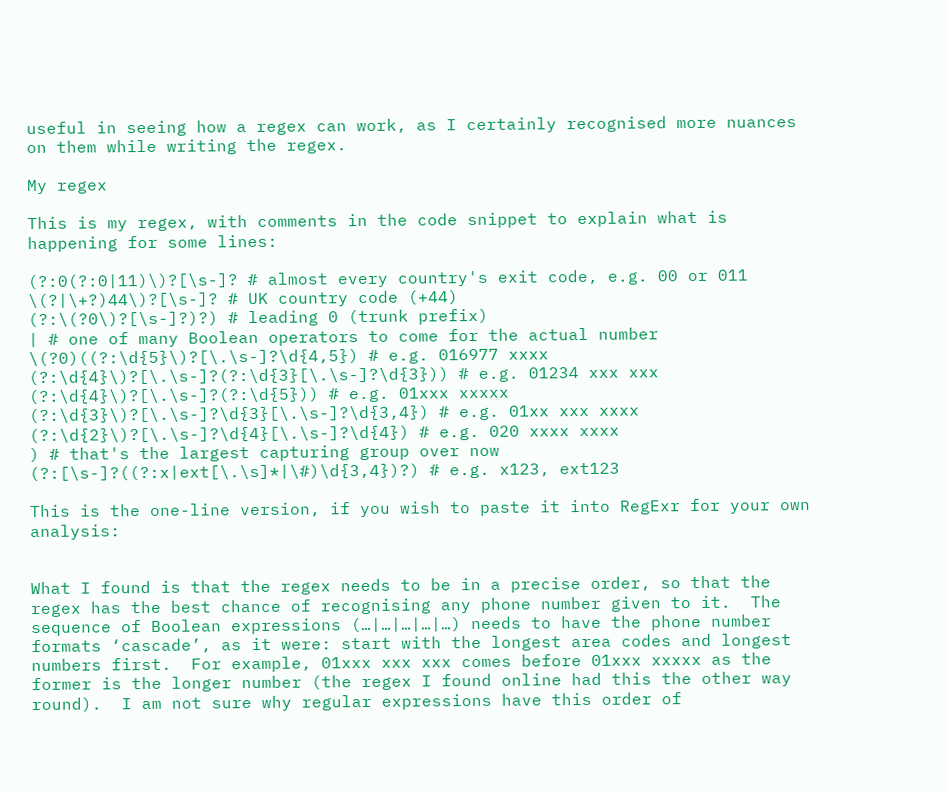useful in seeing how a regex can work, as I certainly recognised more nuances on them while writing the regex.

My regex

This is my regex, with comments in the code snippet to explain what is happening for some lines:

(?:0(?:0|11)\)?[\s-]? # almost every country's exit code, e.g. 00 or 011
\(?|\+?)44\)?[\s-]? # UK country code (+44)
(?:\(?0\)?[\s-]?)?) # leading 0 (trunk prefix)
| # one of many Boolean operators to come for the actual number
\(?0)((?:\d{5}\)?[\.\s-]?\d{4,5}) # e.g. 016977 xxxx
(?:\d{4}\)?[\.\s-]?(?:\d{3}[\.\s-]?\d{3})) # e.g. 01234 xxx xxx
(?:\d{4}\)?[\.\s-]?(?:\d{5})) # e.g. 01xxx xxxxx
(?:\d{3}\)?[\.\s-]?\d{3}[\.\s-]?\d{3,4}) # e.g. 01xx xxx xxxx
(?:\d{2}\)?[\.\s-]?\d{4}[\.\s-]?\d{4}) # e.g. 020 xxxx xxxx
) # that's the largest capturing group over now
(?:[\s-]?((?:x|ext[\.\s]*|\#)\d{3,4})?) # e.g. x123, ext123

This is the one-line version, if you wish to paste it into RegExr for your own analysis:


What I found is that the regex needs to be in a precise order, so that the regex has the best chance of recognising any phone number given to it.  The sequence of Boolean expressions (…|…|…|…|…) needs to have the phone number formats ‘cascade’, as it were: start with the longest area codes and longest numbers first.  For example, 01xxx xxx xxx comes before 01xxx xxxxx as the former is the longer number (the regex I found online had this the other way round).  I am not sure why regular expressions have this order of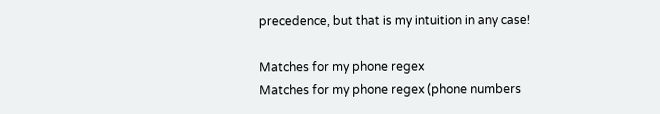precedence, but that is my intuition in any case!

Matches for my phone regex
Matches for my phone regex (phone numbers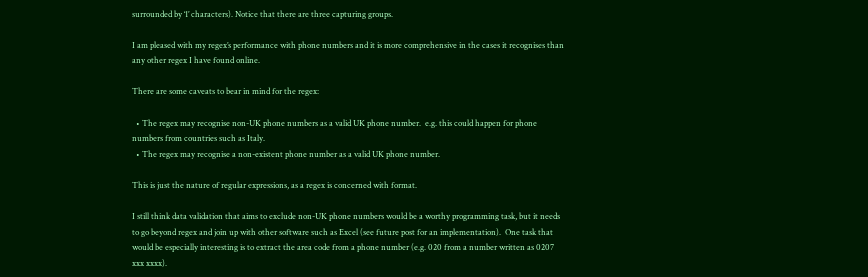surrounded by ‘1’ characters). Notice that there are three capturing groups.

I am pleased with my regex’s performance with phone numbers and it is more comprehensive in the cases it recognises than any other regex I have found online.

There are some caveats to bear in mind for the regex:

  • The regex may recognise non-UK phone numbers as a valid UK phone number.  e.g. this could happen for phone numbers from countries such as Italy.
  • The regex may recognise a non-existent phone number as a valid UK phone number.

This is just the nature of regular expressions, as a regex is concerned with format.

I still think data validation that aims to exclude non-UK phone numbers would be a worthy programming task, but it needs to go beyond regex and join up with other software such as Excel (see future post for an implementation).  One task that would be especially interesting is to extract the area code from a phone number (e.g. 020 from a number written as 0207 xxx xxxx).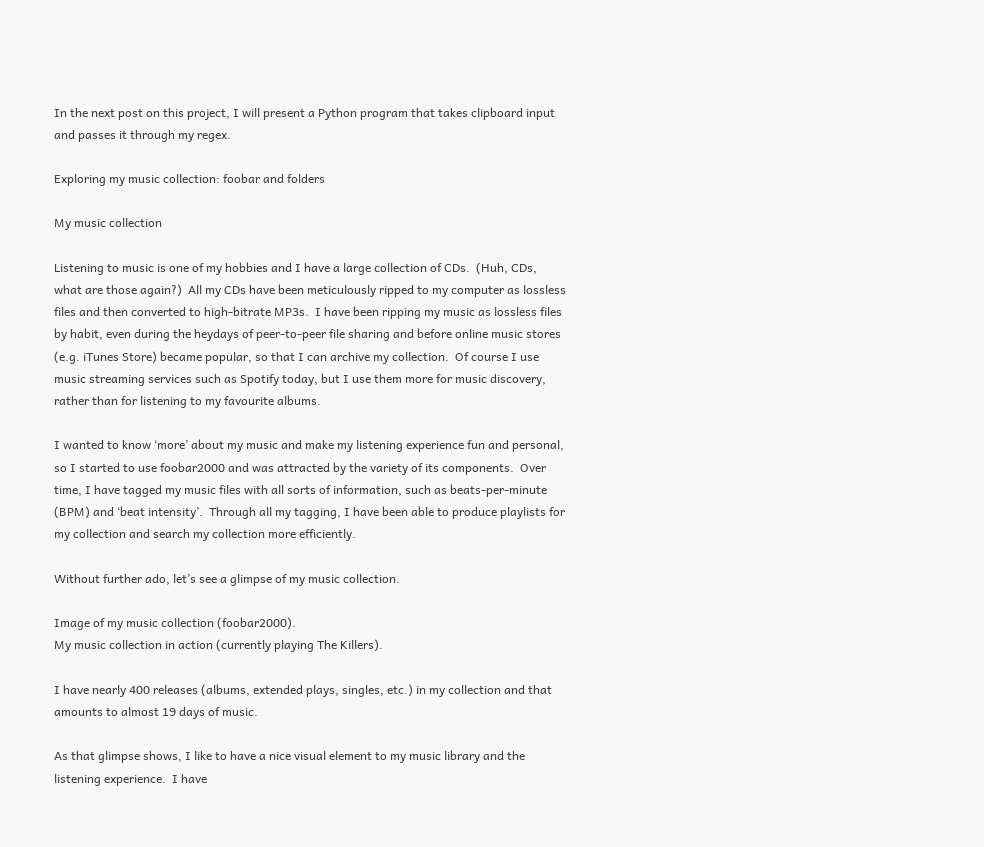In the next post on this project, I will present a Python program that takes clipboard input and passes it through my regex.

Exploring my music collection: foobar and folders

My music collection

Listening to music is one of my hobbies and I have a large collection of CDs.  (Huh, CDs, what are those again?)  All my CDs have been meticulously ripped to my computer as lossless files and then converted to high-bitrate MP3s.  I have been ripping my music as lossless files by habit, even during the heydays of peer-to-peer file sharing and before online music stores (e.g. iTunes Store) became popular, so that I can archive my collection.  Of course I use music streaming services such as Spotify today, but I use them more for music discovery, rather than for listening to my favourite albums.

I wanted to know ‘more’ about my music and make my listening experience fun and personal, so I started to use foobar2000 and was attracted by the variety of its components.  Over time, I have tagged my music files with all sorts of information, such as beats-per-minute (BPM) and ‘beat intensity’.  Through all my tagging, I have been able to produce playlists for my collection and search my collection more efficiently.

Without further ado, let’s see a glimpse of my music collection.

Image of my music collection (foobar2000).
My music collection in action (currently playing The Killers).

I have nearly 400 releases (albums, extended plays, singles, etc.) in my collection and that amounts to almost 19 days of music.

As that glimpse shows, I like to have a nice visual element to my music library and the listening experience.  I have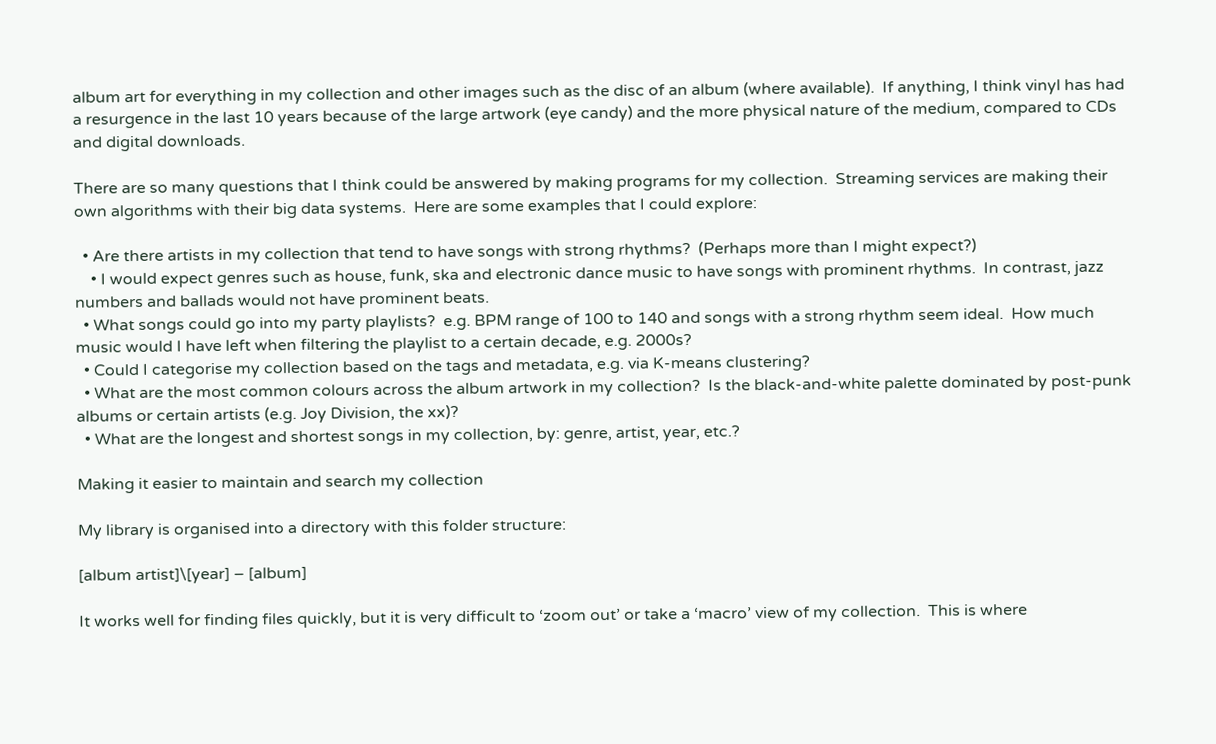album art for everything in my collection and other images such as the disc of an album (where available).  If anything, I think vinyl has had a resurgence in the last 10 years because of the large artwork (eye candy) and the more physical nature of the medium, compared to CDs and digital downloads.

There are so many questions that I think could be answered by making programs for my collection.  Streaming services are making their own algorithms with their big data systems.  Here are some examples that I could explore:

  • Are there artists in my collection that tend to have songs with strong rhythms?  (Perhaps more than I might expect?)
    • I would expect genres such as house, funk, ska and electronic dance music to have songs with prominent rhythms.  In contrast, jazz numbers and ballads would not have prominent beats.
  • What songs could go into my party playlists?  e.g. BPM range of 100 to 140 and songs with a strong rhythm seem ideal.  How much music would I have left when filtering the playlist to a certain decade, e.g. 2000s?
  • Could I categorise my collection based on the tags and metadata, e.g. via K-means clustering?
  • What are the most common colours across the album artwork in my collection?  Is the black-and-white palette dominated by post-punk albums or certain artists (e.g. Joy Division, the xx)?
  • What are the longest and shortest songs in my collection, by: genre, artist, year, etc.?

Making it easier to maintain and search my collection

My library is organised into a directory with this folder structure:

[album artist]\[year] – [album]

It works well for finding files quickly, but it is very difficult to ‘zoom out’ or take a ‘macro’ view of my collection.  This is where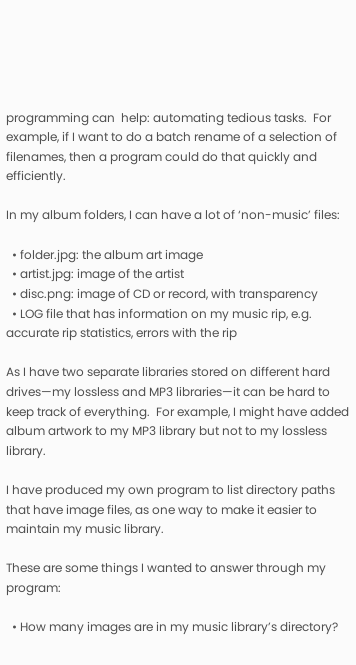programming can  help: automating tedious tasks.  For example, if I want to do a batch rename of a selection of filenames, then a program could do that quickly and efficiently.

In my album folders, I can have a lot of ‘non-music’ files:

  • folder.jpg: the album art image
  • artist.jpg: image of the artist
  • disc.png: image of CD or record, with transparency
  • LOG file that has information on my music rip, e.g. accurate rip statistics, errors with the rip

As I have two separate libraries stored on different hard drives—my lossless and MP3 libraries—it can be hard to keep track of everything.  For example, I might have added album artwork to my MP3 library but not to my lossless library.

I have produced my own program to list directory paths that have image files, as one way to make it easier to maintain my music library.

These are some things I wanted to answer through my program:

  • How many images are in my music library’s directory?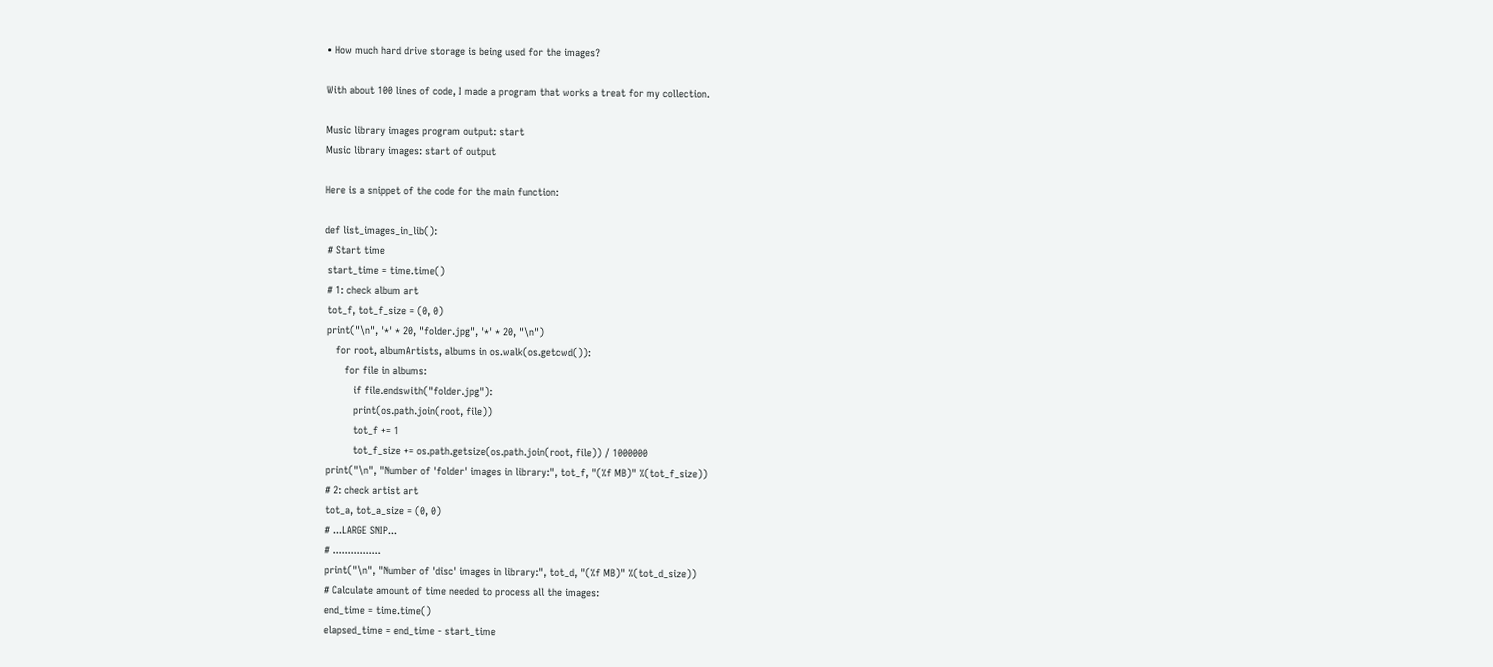• How much hard drive storage is being used for the images?

With about 100 lines of code, I made a program that works a treat for my collection.

Music library images program output: start
Music library images: start of output

Here is a snippet of the code for the main function:

def list_images_in_lib():
 # Start time
 start_time = time.time()
 # 1: check album art
 tot_f, tot_f_size = (0, 0)
 print("\n", '*' * 20, "folder.jpg", '*' * 20, "\n")
    for root, albumArtists, albums in os.walk(os.getcwd()):
       for file in albums:
          if file.endswith("folder.jpg"):
          print(os.path.join(root, file))
          tot_f += 1
          tot_f_size += os.path.getsize(os.path.join(root, file)) / 1000000
 print("\n", "Number of 'folder' images in library:", tot_f, "(%f MB)" %(tot_f_size))
 # 2: check artist art
 tot_a, tot_a_size = (0, 0)
 # ...LARGE SNIP...
 # ................
 print("\n", "Number of 'disc' images in library:", tot_d, "(%f MB)" %(tot_d_size))
 # Calculate amount of time needed to process all the images:
 end_time = time.time()
 elapsed_time = end_time - start_time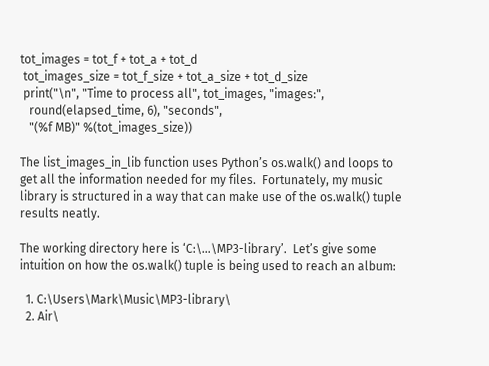tot_images = tot_f + tot_a + tot_d
 tot_images_size = tot_f_size + tot_a_size + tot_d_size
 print("\n", "Time to process all", tot_images, "images:",
   round(elapsed_time, 6), "seconds",
   "(%f MB)" %(tot_images_size))

The list_images_in_lib function uses Python’s os.walk() and loops to get all the information needed for my files.  Fortunately, my music library is structured in a way that can make use of the os.walk() tuple results neatly.

The working directory here is ‘C:\…\MP3-library’.  Let’s give some intuition on how the os.walk() tuple is being used to reach an album:

  1. C:\Users\Mark\Music\MP3-library\
  2. Air\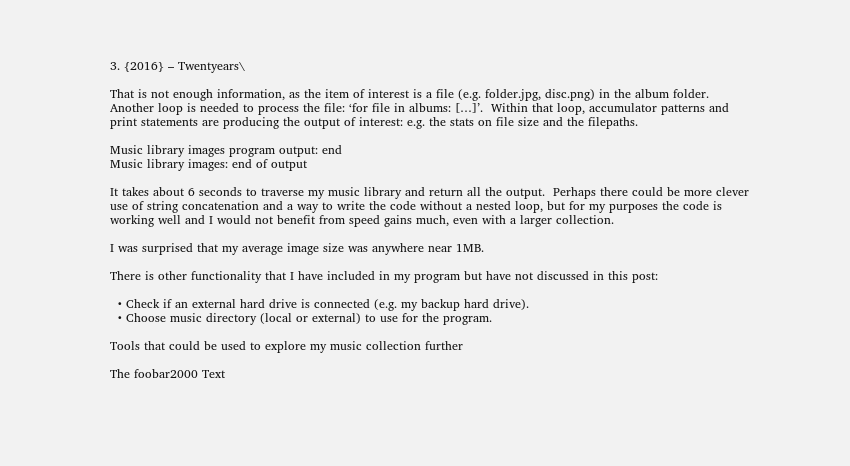3. {2016} – Twentyears\

That is not enough information, as the item of interest is a file (e.g. folder.jpg, disc.png) in the album folder.  Another loop is needed to process the file: ‘for file in albums: […]’.  Within that loop, accumulator patterns and print statements are producing the output of interest: e.g. the stats on file size and the filepaths.

Music library images program output: end
Music library images: end of output

It takes about 6 seconds to traverse my music library and return all the output.  Perhaps there could be more clever use of string concatenation and a way to write the code without a nested loop, but for my purposes the code is working well and I would not benefit from speed gains much, even with a larger collection.

I was surprised that my average image size was anywhere near 1MB.

There is other functionality that I have included in my program but have not discussed in this post:

  • Check if an external hard drive is connected (e.g. my backup hard drive).
  • Choose music directory (local or external) to use for the program.

Tools that could be used to explore my music collection further

The foobar2000 Text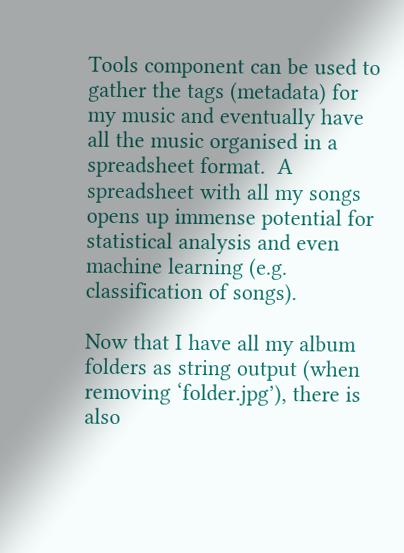Tools component can be used to gather the tags (metadata) for my music and eventually have all the music organised in a spreadsheet format.  A spreadsheet with all my songs opens up immense potential for statistical analysis and even machine learning (e.g. classification of songs).

Now that I have all my album folders as string output (when removing ‘folder.jpg’), there is also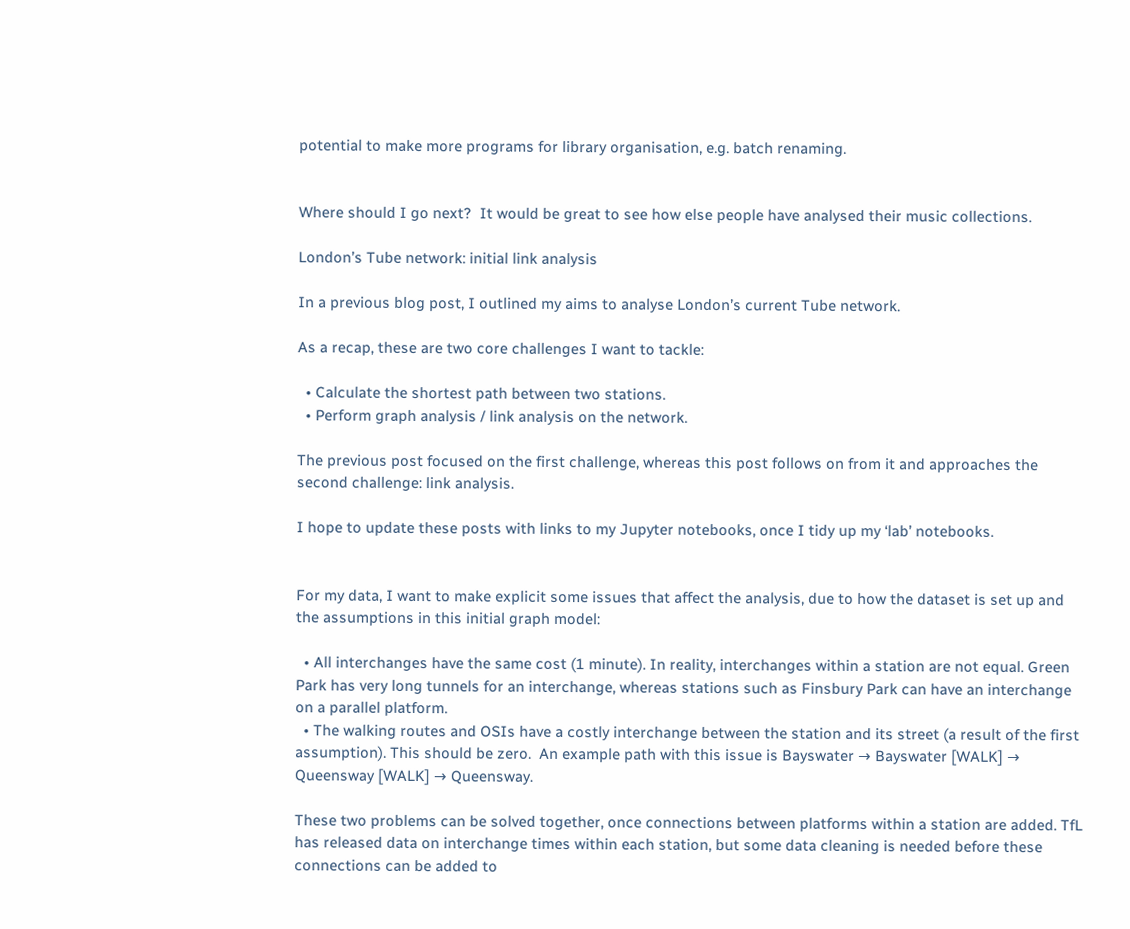potential to make more programs for library organisation, e.g. batch renaming.


Where should I go next?  It would be great to see how else people have analysed their music collections.

London’s Tube network: initial link analysis

In a previous blog post, I outlined my aims to analyse London’s current Tube network.

As a recap, these are two core challenges I want to tackle:

  • Calculate the shortest path between two stations.
  • Perform graph analysis / link analysis on the network.

The previous post focused on the first challenge, whereas this post follows on from it and approaches the second challenge: link analysis.

I hope to update these posts with links to my Jupyter notebooks, once I tidy up my ‘lab’ notebooks.


For my data, I want to make explicit some issues that affect the analysis, due to how the dataset is set up and the assumptions in this initial graph model:

  • All interchanges have the same cost (1 minute). In reality, interchanges within a station are not equal. Green Park has very long tunnels for an interchange, whereas stations such as Finsbury Park can have an interchange on a parallel platform.
  • The walking routes and OSIs have a costly interchange between the station and its street (a result of the first assumption). This should be zero.  An example path with this issue is Bayswater → Bayswater [WALK] → Queensway [WALK] → Queensway.

These two problems can be solved together, once connections between platforms within a station are added. TfL has released data on interchange times within each station, but some data cleaning is needed before these connections can be added to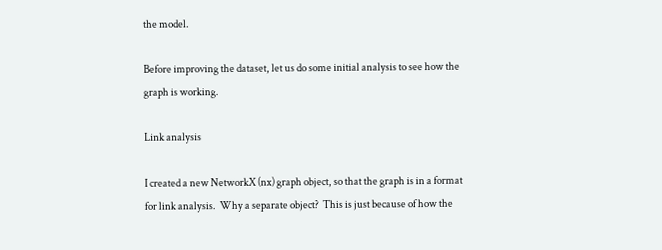the model.

Before improving the dataset, let us do some initial analysis to see how the graph is working.

Link analysis

I created a new NetworkX (nx) graph object, so that the graph is in a format for link analysis.  Why a separate object?  This is just because of how the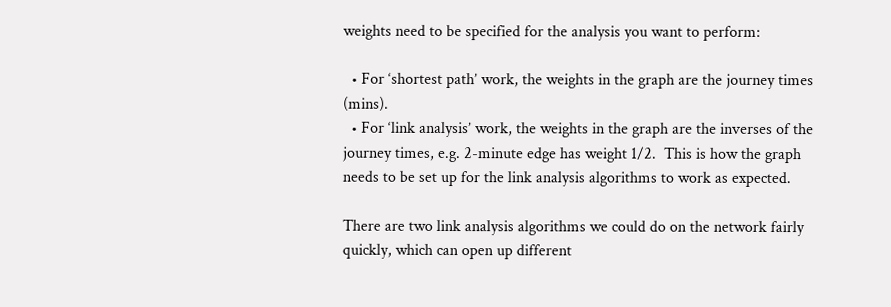weights need to be specified for the analysis you want to perform:

  • For ‘shortest path’ work, the weights in the graph are the journey times (mins).
  • For ‘link analysis’ work, the weights in the graph are the inverses of the journey times, e.g. 2-minute edge has weight 1/2.  This is how the graph needs to be set up for the link analysis algorithms to work as expected.

There are two link analysis algorithms we could do on the network fairly quickly, which can open up different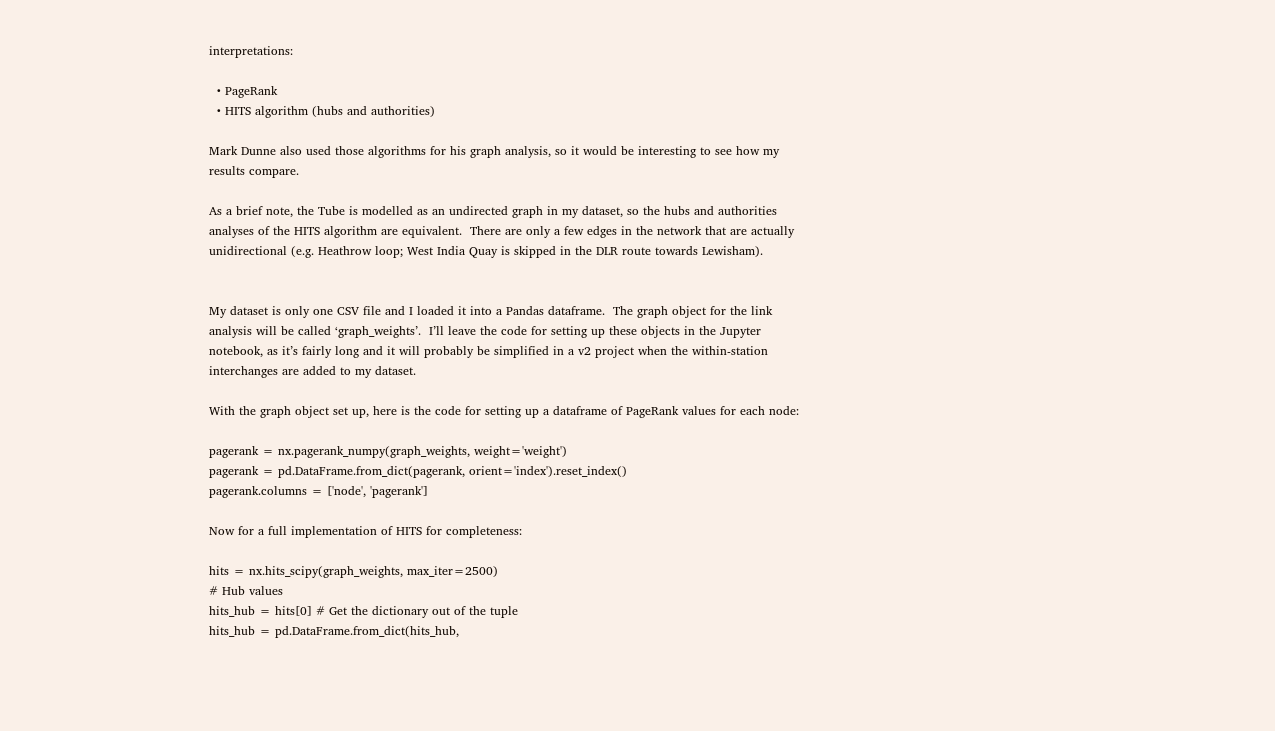interpretations:

  • PageRank
  • HITS algorithm (hubs and authorities)

Mark Dunne also used those algorithms for his graph analysis, so it would be interesting to see how my results compare.

As a brief note, the Tube is modelled as an undirected graph in my dataset, so the hubs and authorities analyses of the HITS algorithm are equivalent.  There are only a few edges in the network that are actually unidirectional (e.g. Heathrow loop; West India Quay is skipped in the DLR route towards Lewisham).


My dataset is only one CSV file and I loaded it into a Pandas dataframe.  The graph object for the link analysis will be called ‘graph_weights’.  I’ll leave the code for setting up these objects in the Jupyter notebook, as it’s fairly long and it will probably be simplified in a v2 project when the within-station interchanges are added to my dataset.

With the graph object set up, here is the code for setting up a dataframe of PageRank values for each node:

pagerank = nx.pagerank_numpy(graph_weights, weight='weight')
pagerank = pd.DataFrame.from_dict(pagerank, orient='index').reset_index()
pagerank.columns = ['node', 'pagerank']

Now for a full implementation of HITS for completeness:

hits = nx.hits_scipy(graph_weights, max_iter=2500)
# Hub values
hits_hub = hits[0] # Get the dictionary out of the tuple
hits_hub = pd.DataFrame.from_dict(hits_hub,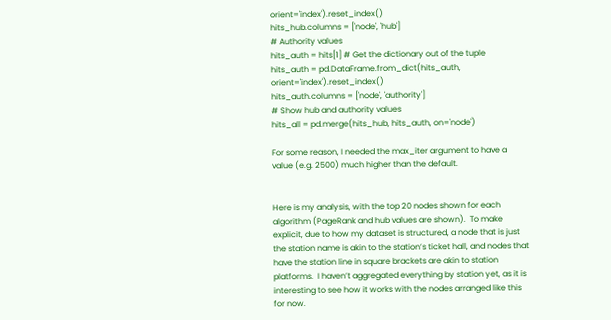orient='index').reset_index()
hits_hub.columns = ['node', 'hub']
# Authority values
hits_auth = hits[1] # Get the dictionary out of the tuple
hits_auth = pd.DataFrame.from_dict(hits_auth, orient='index').reset_index()
hits_auth.columns = ['node', 'authority']
# Show hub and authority values
hits_all = pd.merge(hits_hub, hits_auth, on='node')

For some reason, I needed the max_iter argument to have a value (e.g. 2500) much higher than the default.


Here is my analysis, with the top 20 nodes shown for each algorithm (PageRank and hub values are shown).  To make explicit, due to how my dataset is structured, a node that is just the station name is akin to the station’s ticket hall, and nodes that have the station line in square brackets are akin to station platforms.  I haven’t aggregated everything by station yet, as it is interesting to see how it works with the nodes arranged like this for now.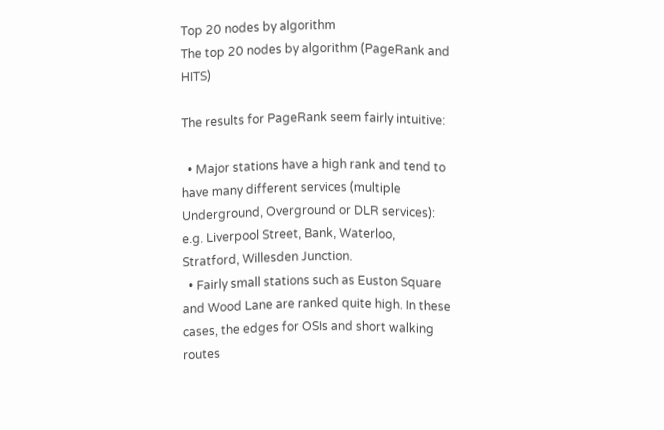Top 20 nodes by algorithm
The top 20 nodes by algorithm (PageRank and HITS)

The results for PageRank seem fairly intuitive:

  • Major stations have a high rank and tend to have many different services (multiple Underground, Overground or DLR services): e.g. Liverpool Street, Bank, Waterloo, Stratford, Willesden Junction.
  • Fairly small stations such as Euston Square and Wood Lane are ranked quite high. In these cases, the edges for OSIs and short walking routes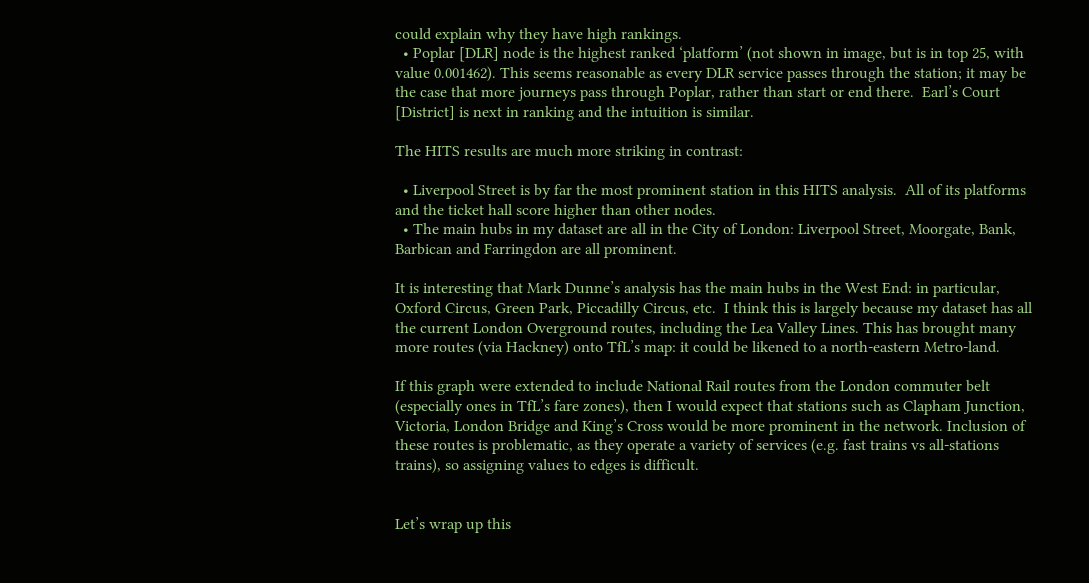could explain why they have high rankings.
  • Poplar [DLR] node is the highest ranked ‘platform’ (not shown in image, but is in top 25, with value 0.001462). This seems reasonable as every DLR service passes through the station; it may be the case that more journeys pass through Poplar, rather than start or end there.  Earl’s Court [District] is next in ranking and the intuition is similar.

The HITS results are much more striking in contrast:

  • Liverpool Street is by far the most prominent station in this HITS analysis.  All of its platforms and the ticket hall score higher than other nodes.
  • The main hubs in my dataset are all in the City of London: Liverpool Street, Moorgate, Bank, Barbican and Farringdon are all prominent.

It is interesting that Mark Dunne’s analysis has the main hubs in the West End: in particular, Oxford Circus, Green Park, Piccadilly Circus, etc.  I think this is largely because my dataset has all the current London Overground routes, including the Lea Valley Lines. This has brought many more routes (via Hackney) onto TfL’s map: it could be likened to a north-eastern Metro-land.

If this graph were extended to include National Rail routes from the London commuter belt (especially ones in TfL’s fare zones), then I would expect that stations such as Clapham Junction, Victoria, London Bridge and King’s Cross would be more prominent in the network. Inclusion of these routes is problematic, as they operate a variety of services (e.g. fast trains vs all-stations trains), so assigning values to edges is difficult.


Let’s wrap up this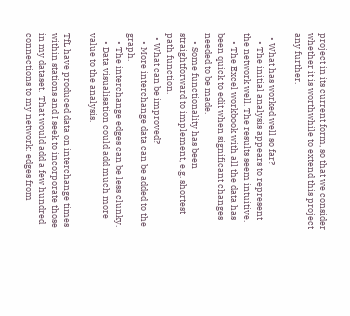project in its current form, so that we consider whether it is worthwhile to extend this project any further.

  • What has worked well so far?
    • The initial analysis appears to represent the network well. The results seem intuitive.
    • The Excel workbook with all the data has been quick to edit when significant changes needed to be made.
    • Some functionality has been straightforward to implement, e.g. shortest path function.
  • What can be improved?
    • More interchange data can be added to the graph.
    • The interchange edges can be less clunky.
    • Data visualisation could add much more value to the analysis.

TfL have produced data on interchange times within stations and I seek to incorporate those in my dataset.  That would add a few hundred connections to my network: edges from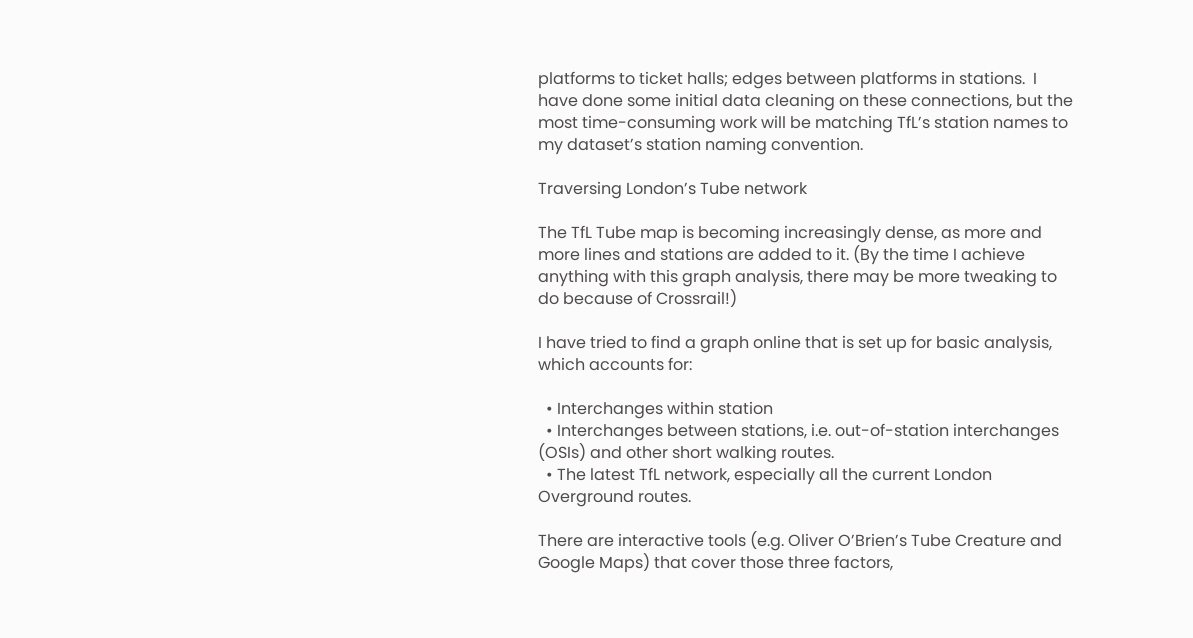platforms to ticket halls; edges between platforms in stations.  I have done some initial data cleaning on these connections, but the most time-consuming work will be matching TfL’s station names to my dataset’s station naming convention.

Traversing London’s Tube network

The TfL Tube map is becoming increasingly dense, as more and more lines and stations are added to it. (By the time I achieve anything with this graph analysis, there may be more tweaking to do because of Crossrail!)

I have tried to find a graph online that is set up for basic analysis, which accounts for:

  • Interchanges within station
  • Interchanges between stations, i.e. out-of-station interchanges (OSIs) and other short walking routes.
  • The latest TfL network, especially all the current London Overground routes.

There are interactive tools (e.g. Oliver O’Brien’s Tube Creature and Google Maps) that cover those three factors,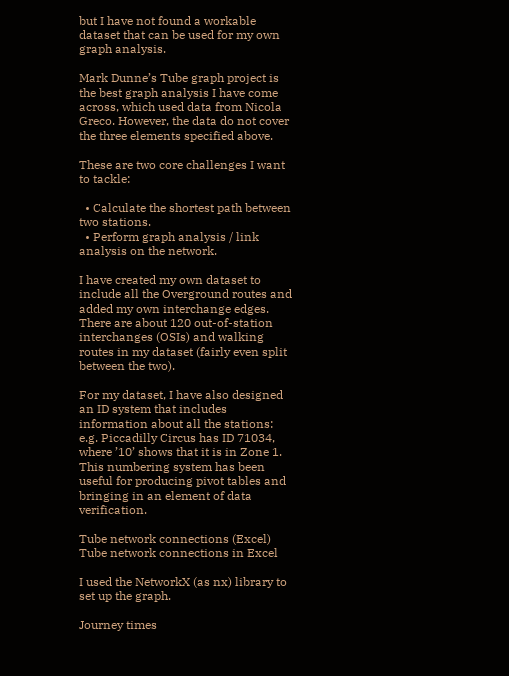but I have not found a workable dataset that can be used for my own graph analysis.

Mark Dunne’s Tube graph project is the best graph analysis I have come across, which used data from Nicola Greco. However, the data do not cover the three elements specified above.

These are two core challenges I want to tackle:

  • Calculate the shortest path between two stations.
  • Perform graph analysis / link analysis on the network.

I have created my own dataset to include all the Overground routes and added my own interchange edges. There are about 120 out-of-station interchanges (OSIs) and walking routes in my dataset (fairly even split between the two).

For my dataset, I have also designed an ID system that includes information about all the stations: e.g. Piccadilly Circus has ID 71034, where ’10’ shows that it is in Zone 1. This numbering system has been useful for producing pivot tables and bringing in an element of data verification.

Tube network connections (Excel)
Tube network connections in Excel

I used the NetworkX (as nx) library to set up the graph.

Journey times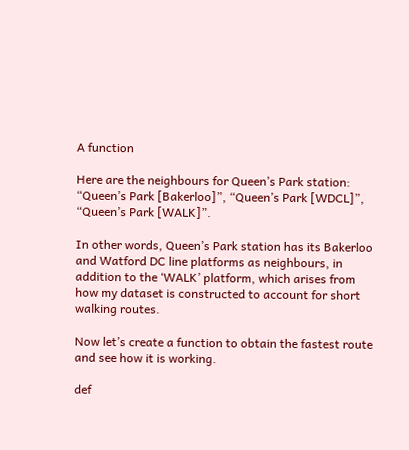A function

Here are the neighbours for Queen’s Park station: “Queen’s Park [Bakerloo]”, “Queen’s Park [WDCL]”, “Queen’s Park [WALK]”.

In other words, Queen’s Park station has its Bakerloo and Watford DC line platforms as neighbours, in addition to the ‘WALK’ platform, which arises from how my dataset is constructed to account for short walking routes.

Now let’s create a function to obtain the fastest route and see how it is working.

def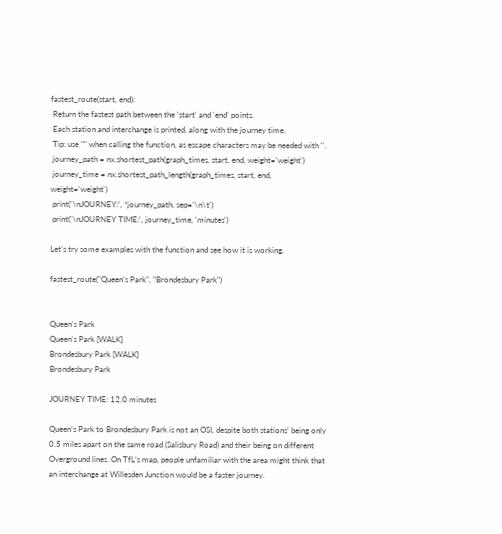fastest_route(start, end):
 Return the fastest path between the 'start' and 'end' points.
 Each station and interchange is printed, along with the journey time.
 Tip: use "" when calling the function, as escape characters may be needed with ''.
 journey_path = nx.shortest_path(graph_times, start, end, weight='weight')
 journey_time = nx.shortest_path_length(graph_times, start, end, weight='weight')
 print('\nJOURNEY:', *journey_path, sep='\n\t')
 print('\nJOURNEY TIME:', journey_time, 'minutes')

Let’s try some examples with the function and see how it is working.

fastest_route("Queen's Park", "Brondesbury Park")


Queen’s Park
Queen’s Park [WALK]
Brondesbury Park [WALK]
Brondesbury Park

JOURNEY TIME: 12.0 minutes

Queen’s Park to Brondesbury Park is not an OSI, despite both stations’ being only 0.5 miles apart on the same road (Salisbury Road) and their being on different Overground lines. On TfL’s map, people unfamiliar with the area might think that an interchange at Willesden Junction would be a faster journey.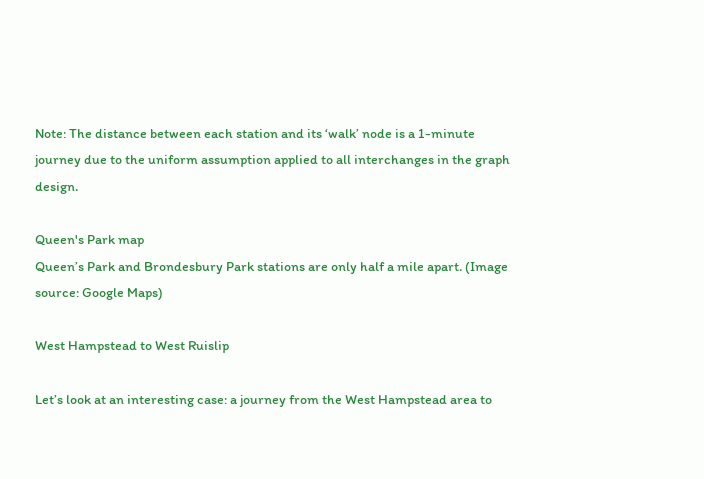Note: The distance between each station and its ‘walk’ node is a 1-minute journey due to the uniform assumption applied to all interchanges in the graph design.

Queen's Park map
Queen’s Park and Brondesbury Park stations are only half a mile apart. (Image source: Google Maps)

West Hampstead to West Ruislip

Let’s look at an interesting case: a journey from the West Hampstead area to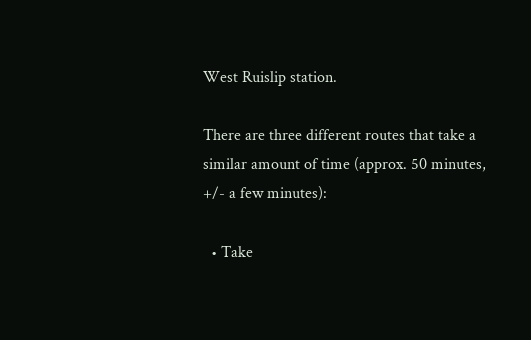West Ruislip station.

There are three different routes that take a similar amount of time (approx. 50 minutes, +/- a few minutes):

  • Take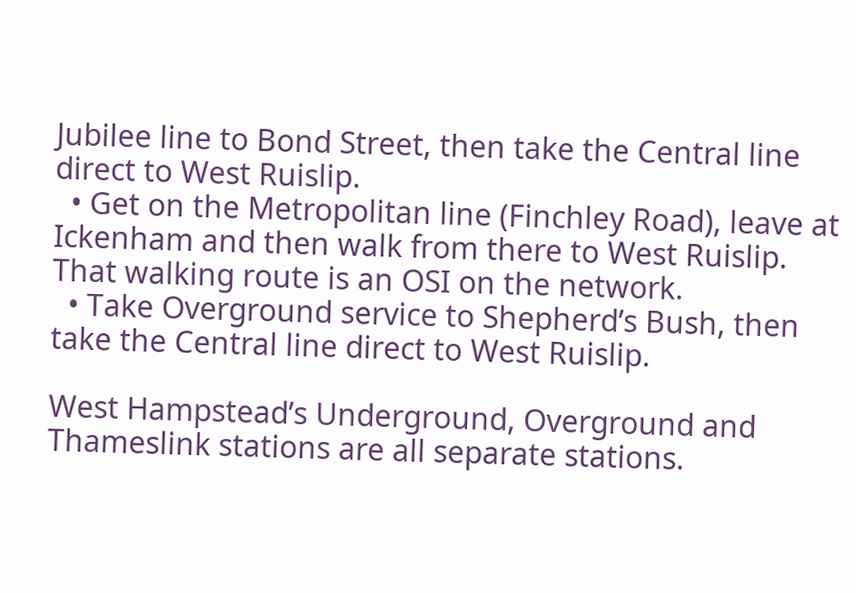Jubilee line to Bond Street, then take the Central line direct to West Ruislip.
  • Get on the Metropolitan line (Finchley Road), leave at Ickenham and then walk from there to West Ruislip. That walking route is an OSI on the network.
  • Take Overground service to Shepherd’s Bush, then take the Central line direct to West Ruislip.

West Hampstead’s Underground, Overground and Thameslink stations are all separate stations.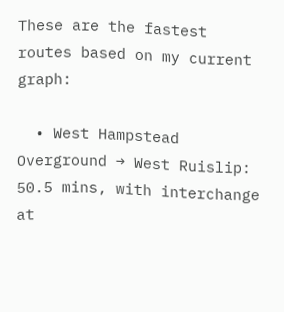These are the fastest routes based on my current graph:

  • West Hampstead Overground → West Ruislip: 50.5 mins, with interchange at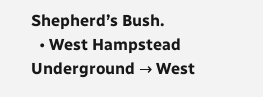Shepherd’s Bush.
  • West Hampstead Underground → West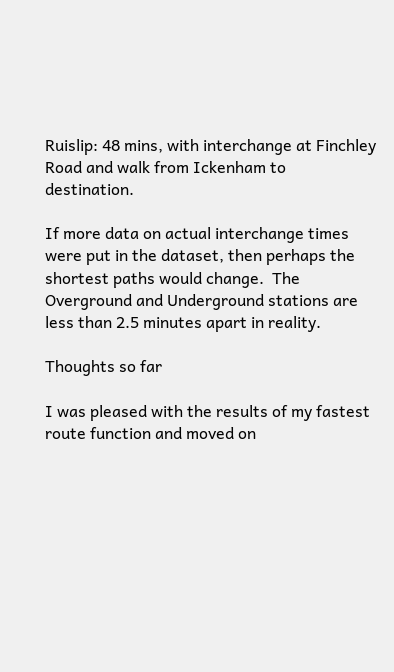Ruislip: 48 mins, with interchange at Finchley Road and walk from Ickenham to destination.

If more data on actual interchange times were put in the dataset, then perhaps the shortest paths would change.  The Overground and Underground stations are less than 2.5 minutes apart in reality.

Thoughts so far

I was pleased with the results of my fastest route function and moved on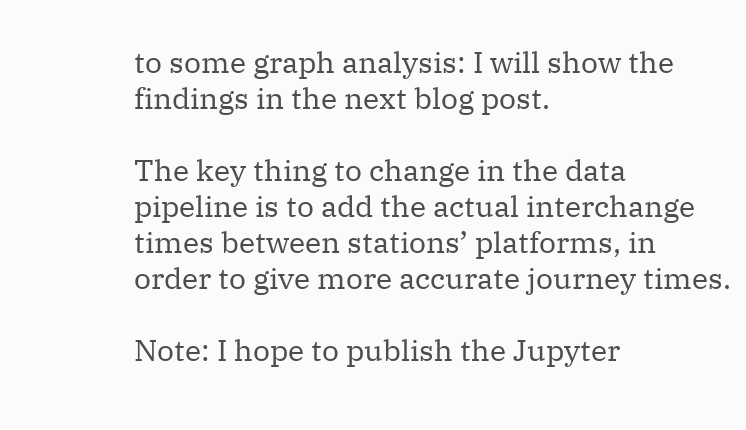to some graph analysis: I will show the findings in the next blog post.

The key thing to change in the data pipeline is to add the actual interchange times between stations’ platforms, in order to give more accurate journey times.

Note: I hope to publish the Jupyter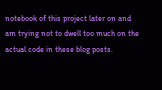notebook of this project later on and am trying not to dwell too much on the actual code in these blog posts.